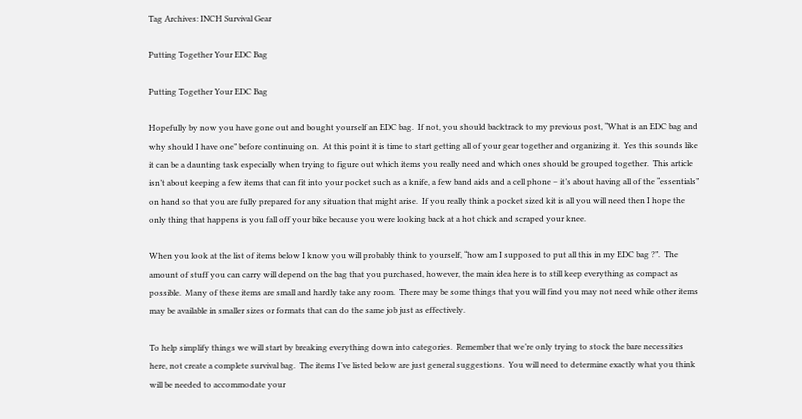Tag Archives: INCH Survival Gear

Putting Together Your EDC Bag

Putting Together Your EDC Bag

Hopefully by now you have gone out and bought yourself an EDC bag.  If not, you should backtrack to my previous post, “What is an EDC bag and why should I have one” before continuing on.  At this point it is time to start getting all of your gear together and organizing it.  Yes this sounds like it can be a daunting task especially when trying to figure out which items you really need and which ones should be grouped together.  This article isn’t about keeping a few items that can fit into your pocket such as a knife, a few band aids and a cell phone – it’s about having all of the “essentials” on hand so that you are fully prepared for any situation that might arise.  If you really think a pocket sized kit is all you will need then I hope the only thing that happens is you fall off your bike because you were looking back at a hot chick and scraped your knee.

When you look at the list of items below I know you will probably think to yourself, “how am I supposed to put all this in my EDC bag ?”.  The amount of stuff you can carry will depend on the bag that you purchased, however, the main idea here is to still keep everything as compact as possible.  Many of these items are small and hardly take any room.  There may be some things that you will find you may not need while other items may be available in smaller sizes or formats that can do the same job just as effectively.

To help simplify things we will start by breaking everything down into categories.  Remember that we’re only trying to stock the bare necessities here, not create a complete survival bag.  The items I’ve listed below are just general suggestions.  You will need to determine exactly what you think will be needed to accommodate your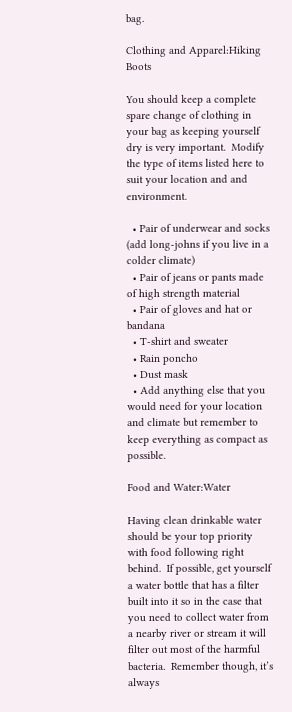bag.

Clothing and Apparel:Hiking Boots

You should keep a complete spare change of clothing in your bag as keeping yourself dry is very important.  Modify the type of items listed here to suit your location and and environment.

  • Pair of underwear and socks (add long-johns if you live in a colder climate)
  • Pair of jeans or pants made of high strength material
  • Pair of gloves and hat or bandana
  • T-shirt and sweater
  • Rain poncho
  • Dust mask
  • Add anything else that you would need for your location and climate but remember to keep everything as compact as possible.

Food and Water:Water

Having clean drinkable water should be your top priority with food following right behind.  If possible, get yourself a water bottle that has a filter built into it so in the case that you need to collect water from a nearby river or stream it will filter out most of the harmful bacteria.  Remember though, it’s always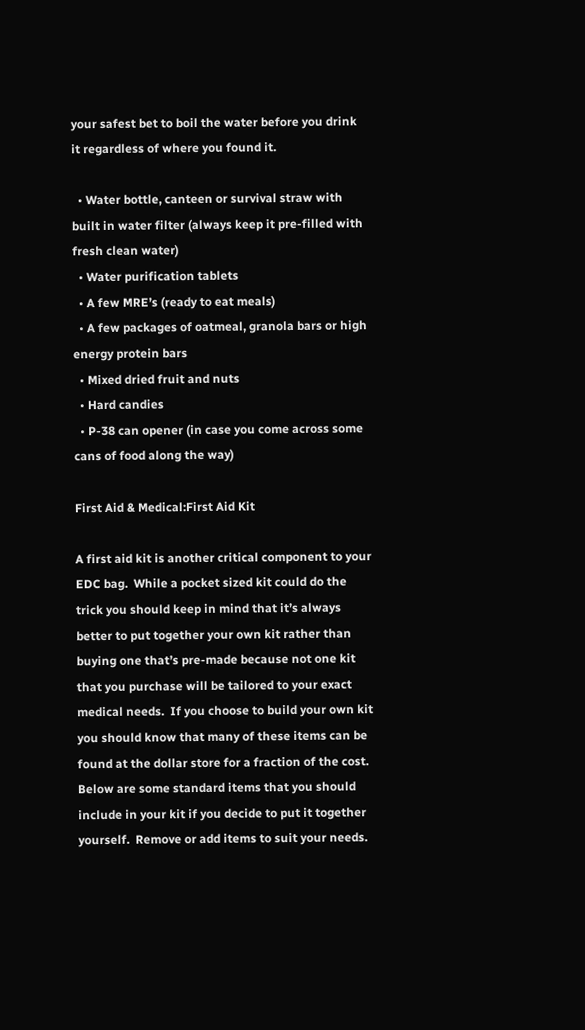your safest bet to boil the water before you drink it regardless of where you found it.

  • Water bottle, canteen or survival straw with built in water filter (always keep it pre-filled with fresh clean water)
  • Water purification tablets
  • A few MRE’s (ready to eat meals)
  • A few packages of oatmeal, granola bars or high energy protein bars
  • Mixed dried fruit and nuts
  • Hard candies
  • P-38 can opener (in case you come across some cans of food along the way)

First Aid & Medical:First Aid Kit

A first aid kit is another critical component to your EDC bag.  While a pocket sized kit could do the trick you should keep in mind that it’s always better to put together your own kit rather than buying one that’s pre-made because not one kit that you purchase will be tailored to your exact medical needs.  If you choose to build your own kit you should know that many of these items can be found at the dollar store for a fraction of the cost.  Below are some standard items that you should include in your kit if you decide to put it together yourself.  Remove or add items to suit your needs.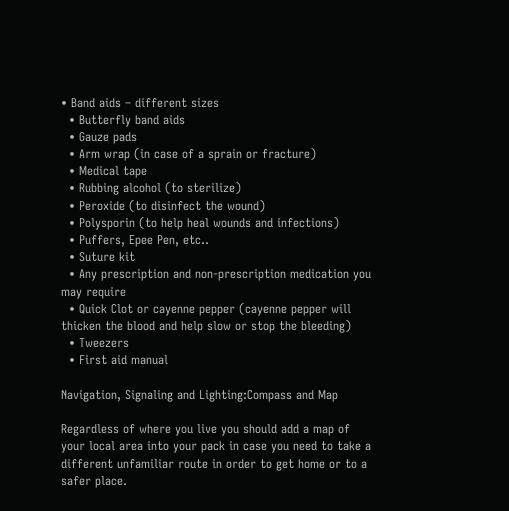• Band aids – different sizes
  • Butterfly band aids
  • Gauze pads
  • Arm wrap (in case of a sprain or fracture)
  • Medical tape
  • Rubbing alcohol (to sterilize)
  • Peroxide (to disinfect the wound)
  • Polysporin (to help heal wounds and infections)
  • Puffers, Epee Pen, etc..
  • Suture kit
  • Any prescription and non-prescription medication you may require
  • Quick Clot or cayenne pepper (cayenne pepper will thicken the blood and help slow or stop the bleeding)
  • Tweezers
  • First aid manual

Navigation, Signaling and Lighting:Compass and Map

Regardless of where you live you should add a map of your local area into your pack in case you need to take a different unfamiliar route in order to get home or to a safer place.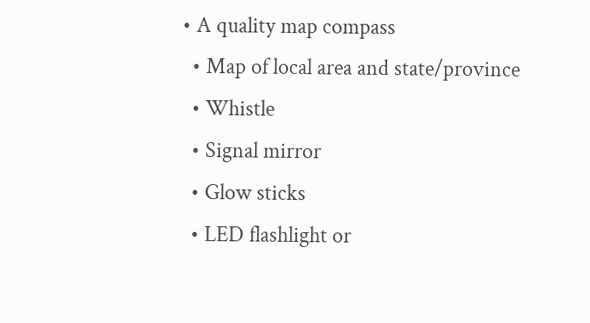• A quality map compass
  • Map of local area and state/province
  • Whistle
  • Signal mirror
  • Glow sticks
  • LED flashlight or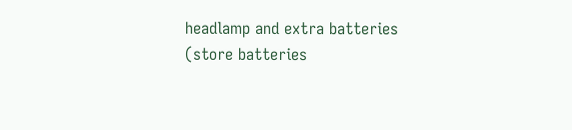headlamp and extra batteries (store batteries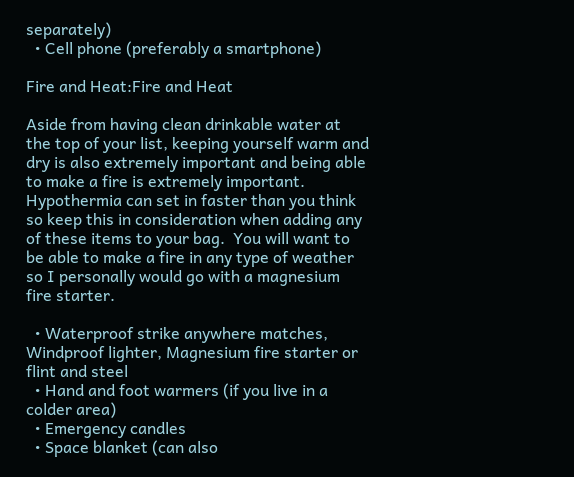separately)
  • Cell phone (preferably a smartphone)

Fire and Heat:Fire and Heat

Aside from having clean drinkable water at the top of your list, keeping yourself warm and dry is also extremely important and being able to make a fire is extremely important.  Hypothermia can set in faster than you think so keep this in consideration when adding any of these items to your bag.  You will want to be able to make a fire in any type of weather so I personally would go with a magnesium fire starter.

  • Waterproof strike anywhere matches, Windproof lighter, Magnesium fire starter or flint and steel
  • Hand and foot warmers (if you live in a colder area)
  • Emergency candles
  • Space blanket (can also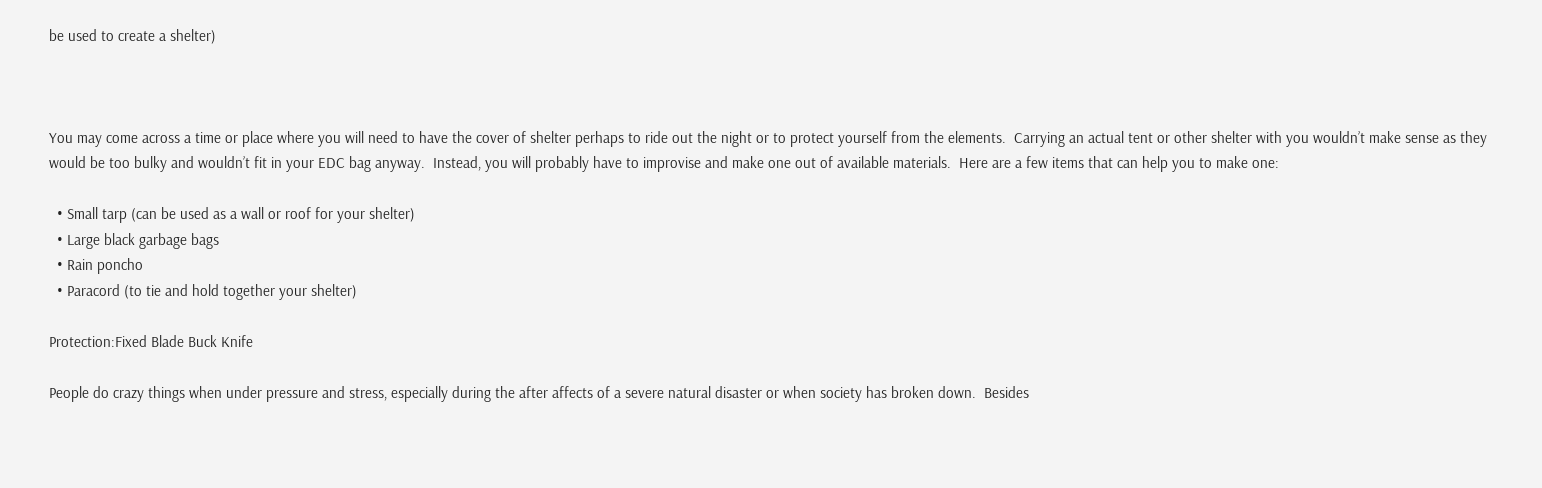be used to create a shelter)



You may come across a time or place where you will need to have the cover of shelter perhaps to ride out the night or to protect yourself from the elements.  Carrying an actual tent or other shelter with you wouldn’t make sense as they would be too bulky and wouldn’t fit in your EDC bag anyway.  Instead, you will probably have to improvise and make one out of available materials.  Here are a few items that can help you to make one:

  • Small tarp (can be used as a wall or roof for your shelter)
  • Large black garbage bags
  • Rain poncho
  • Paracord (to tie and hold together your shelter)

Protection:Fixed Blade Buck Knife

People do crazy things when under pressure and stress, especially during the after affects of a severe natural disaster or when society has broken down.  Besides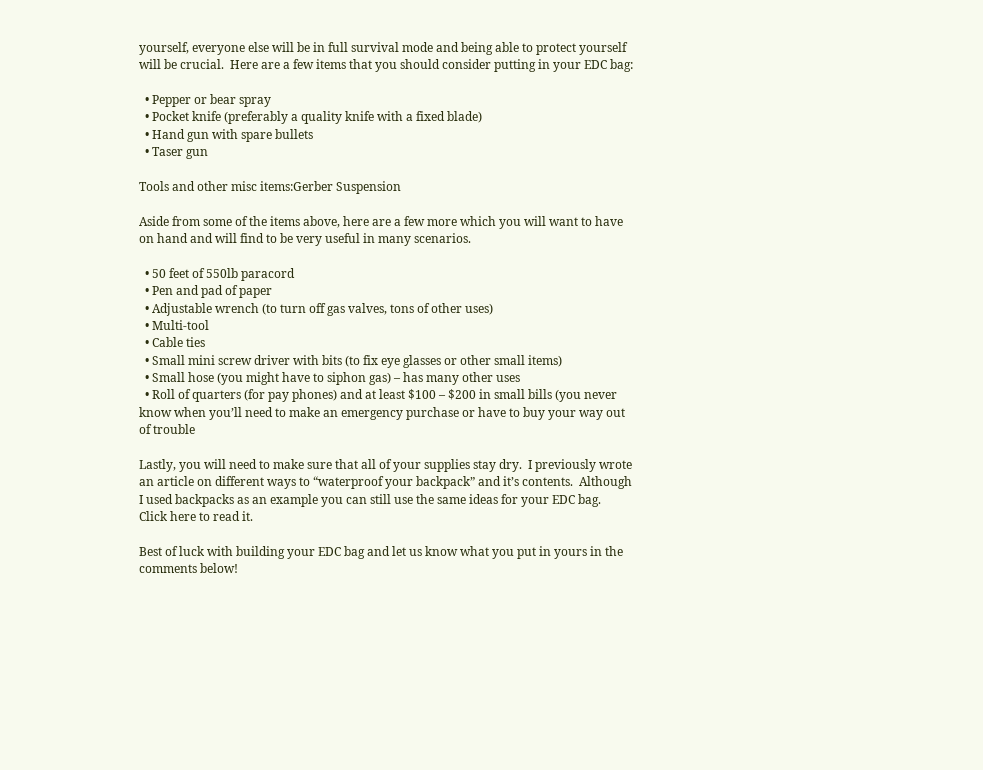yourself, everyone else will be in full survival mode and being able to protect yourself will be crucial.  Here are a few items that you should consider putting in your EDC bag:

  • Pepper or bear spray
  • Pocket knife (preferably a quality knife with a fixed blade)
  • Hand gun with spare bullets
  • Taser gun

Tools and other misc items:Gerber Suspension

Aside from some of the items above, here are a few more which you will want to have on hand and will find to be very useful in many scenarios.

  • 50 feet of 550lb paracord
  • Pen and pad of paper
  • Adjustable wrench (to turn off gas valves, tons of other uses)
  • Multi-tool
  • Cable ties
  • Small mini screw driver with bits (to fix eye glasses or other small items)
  • Small hose (you might have to siphon gas) – has many other uses
  • Roll of quarters (for pay phones) and at least $100 – $200 in small bills (you never know when you’ll need to make an emergency purchase or have to buy your way out of trouble

Lastly, you will need to make sure that all of your supplies stay dry.  I previously wrote an article on different ways to “waterproof your backpack” and it’s contents.  Although I used backpacks as an example you can still use the same ideas for your EDC bag.  Click here to read it.

Best of luck with building your EDC bag and let us know what you put in yours in the comments below!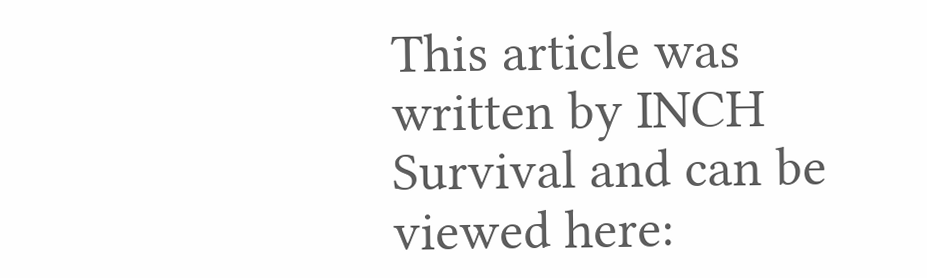This article was written by INCH Survival and can be viewed here: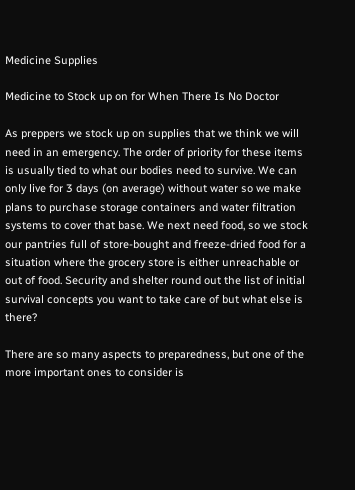Medicine Supplies

Medicine to Stock up on for When There Is No Doctor

As preppers we stock up on supplies that we think we will need in an emergency. The order of priority for these items is usually tied to what our bodies need to survive. We can only live for 3 days (on average) without water so we make plans to purchase storage containers and water filtration systems to cover that base. We next need food, so we stock our pantries full of store-bought and freeze-dried food for a situation where the grocery store is either unreachable or out of food. Security and shelter round out the list of initial survival concepts you want to take care of but what else is there?

There are so many aspects to preparedness, but one of the more important ones to consider is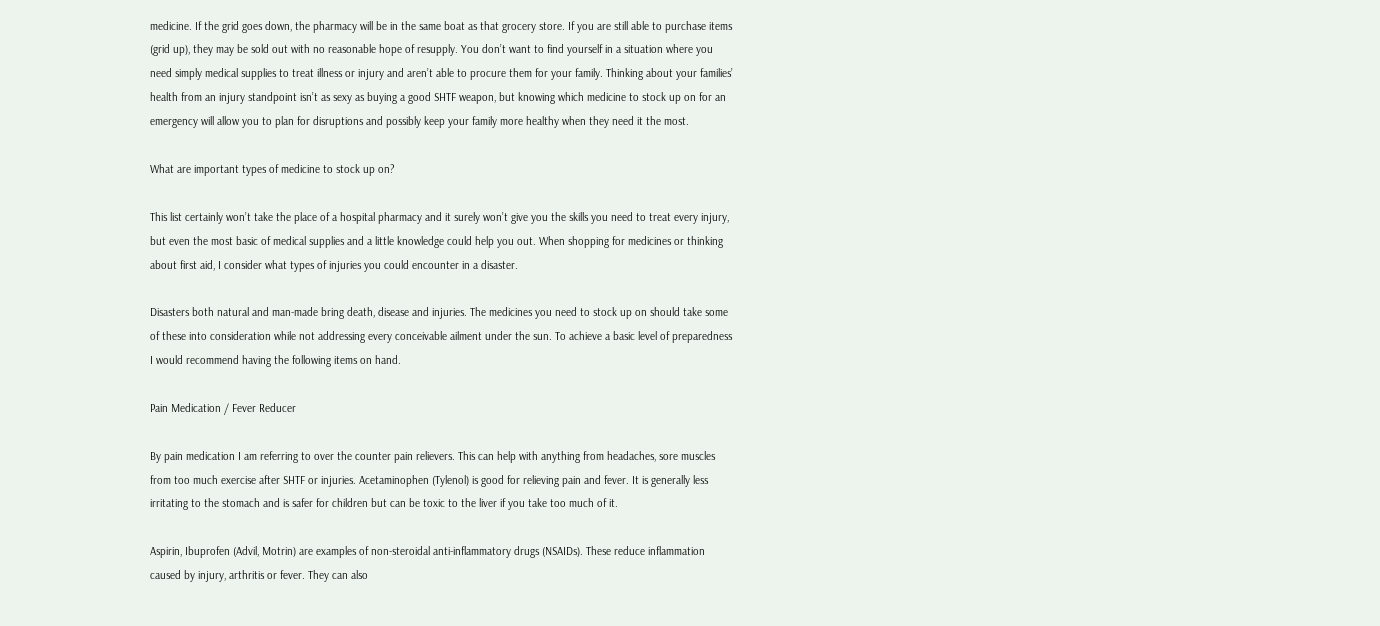medicine. If the grid goes down, the pharmacy will be in the same boat as that grocery store. If you are still able to purchase items (grid up), they may be sold out with no reasonable hope of resupply. You don’t want to find yourself in a situation where you need simply medical supplies to treat illness or injury and aren’t able to procure them for your family. Thinking about your families’ health from an injury standpoint isn’t as sexy as buying a good SHTF weapon, but knowing which medicine to stock up on for an emergency will allow you to plan for disruptions and possibly keep your family more healthy when they need it the most.

What are important types of medicine to stock up on?

This list certainly won’t take the place of a hospital pharmacy and it surely won’t give you the skills you need to treat every injury, but even the most basic of medical supplies and a little knowledge could help you out. When shopping for medicines or thinking about first aid, I consider what types of injuries you could encounter in a disaster.

Disasters both natural and man-made bring death, disease and injuries. The medicines you need to stock up on should take some of these into consideration while not addressing every conceivable ailment under the sun. To achieve a basic level of preparedness I would recommend having the following items on hand.

Pain Medication / Fever Reducer

By pain medication I am referring to over the counter pain relievers. This can help with anything from headaches, sore muscles from too much exercise after SHTF or injuries. Acetaminophen (Tylenol) is good for relieving pain and fever. It is generally less irritating to the stomach and is safer for children but can be toxic to the liver if you take too much of it.

Aspirin, Ibuprofen (Advil, Motrin) are examples of non-steroidal anti-inflammatory drugs (NSAIDs). These reduce inflammation caused by injury, arthritis or fever. They can also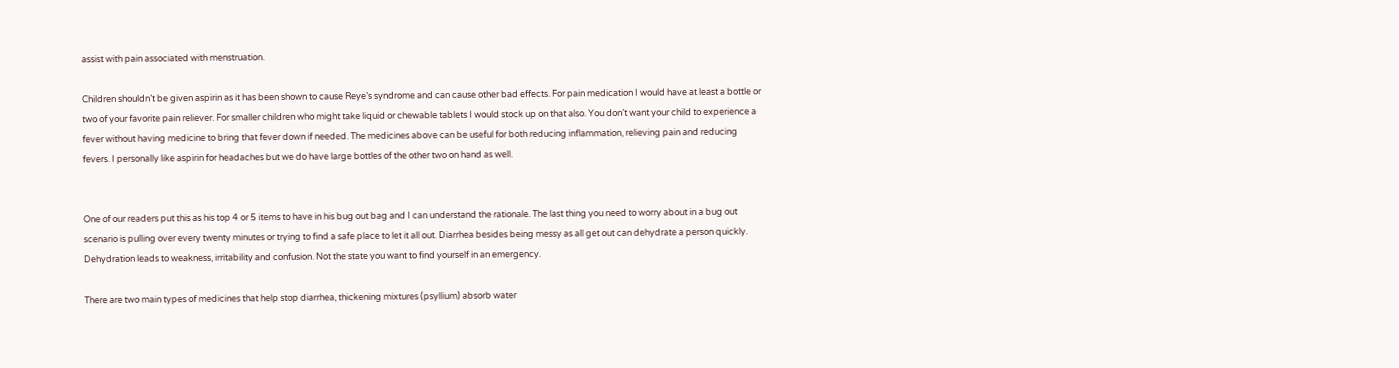assist with pain associated with menstruation.

Children shouldn’t be given aspirin as it has been shown to cause Reye’s syndrome and can cause other bad effects. For pain medication I would have at least a bottle or two of your favorite pain reliever. For smaller children who might take liquid or chewable tablets I would stock up on that also. You don’t want your child to experience a fever without having medicine to bring that fever down if needed. The medicines above can be useful for both reducing inflammation, relieving pain and reducing fevers. I personally like aspirin for headaches but we do have large bottles of the other two on hand as well.


One of our readers put this as his top 4 or 5 items to have in his bug out bag and I can understand the rationale. The last thing you need to worry about in a bug out scenario is pulling over every twenty minutes or trying to find a safe place to let it all out. Diarrhea besides being messy as all get out can dehydrate a person quickly. Dehydration leads to weakness, irritability and confusion. Not the state you want to find yourself in an emergency.

There are two main types of medicines that help stop diarrhea, thickening mixtures (psyllium) absorb water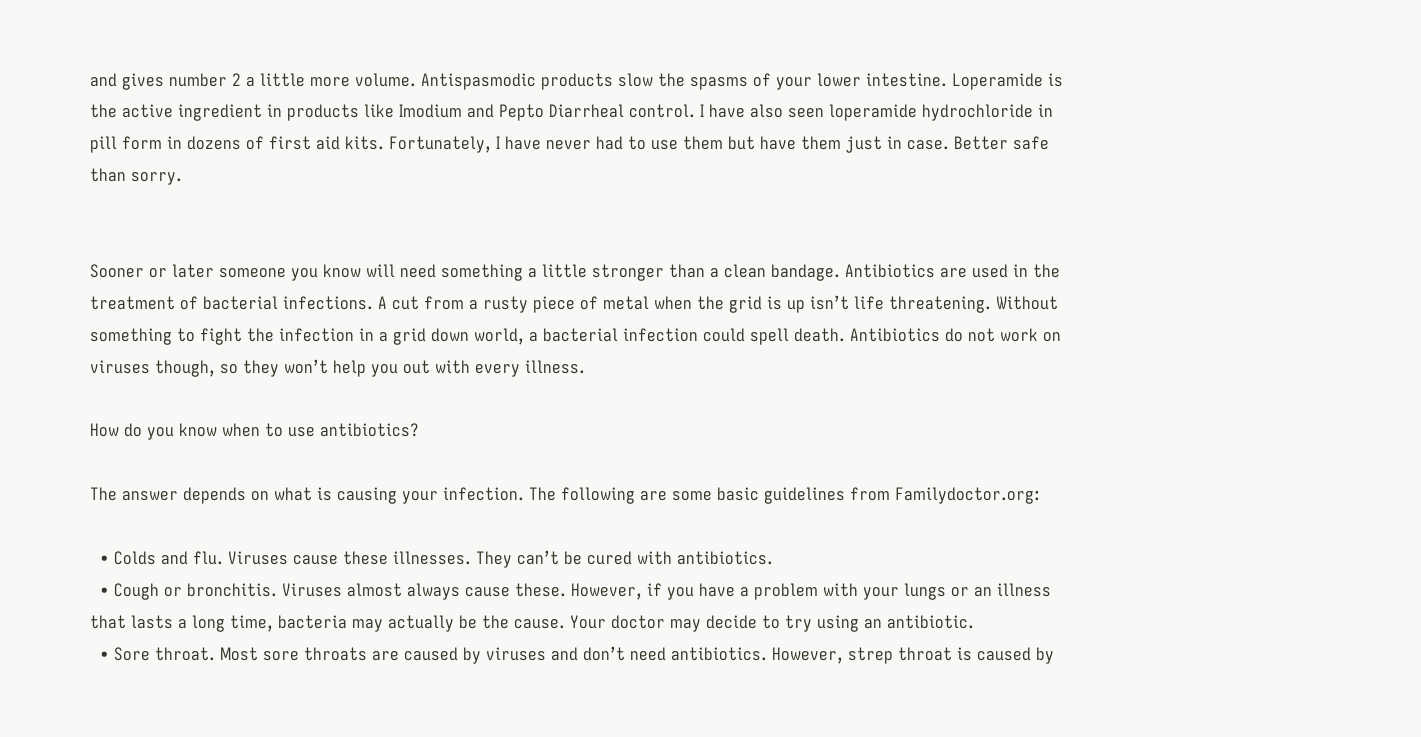and gives number 2 a little more volume. Antispasmodic products slow the spasms of your lower intestine. Loperamide is the active ingredient in products like Imodium and Pepto Diarrheal control. I have also seen loperamide hydrochloride in pill form in dozens of first aid kits. Fortunately, I have never had to use them but have them just in case. Better safe than sorry.


Sooner or later someone you know will need something a little stronger than a clean bandage. Antibiotics are used in the treatment of bacterial infections. A cut from a rusty piece of metal when the grid is up isn’t life threatening. Without something to fight the infection in a grid down world, a bacterial infection could spell death. Antibiotics do not work on viruses though, so they won’t help you out with every illness.

How do you know when to use antibiotics?

The answer depends on what is causing your infection. The following are some basic guidelines from Familydoctor.org:

  • Colds and flu. Viruses cause these illnesses. They can’t be cured with antibiotics.
  • Cough or bronchitis. Viruses almost always cause these. However, if you have a problem with your lungs or an illness that lasts a long time, bacteria may actually be the cause. Your doctor may decide to try using an antibiotic.
  • Sore throat. Most sore throats are caused by viruses and don’t need antibiotics. However, strep throat is caused by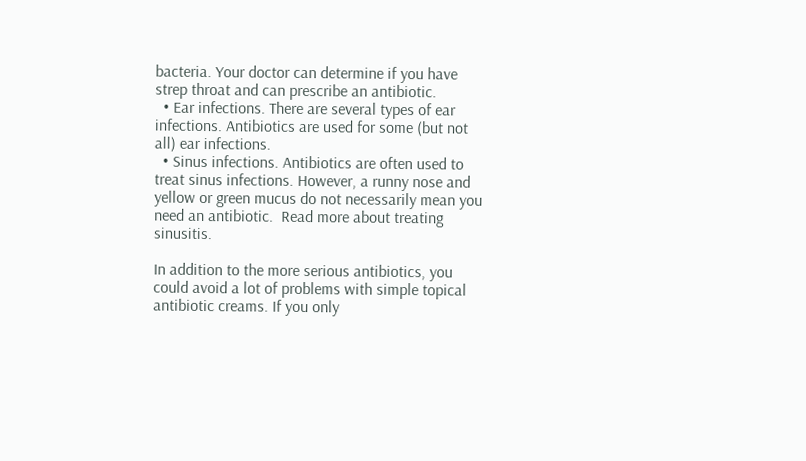bacteria. Your doctor can determine if you have strep throat and can prescribe an antibiotic.
  • Ear infections. There are several types of ear infections. Antibiotics are used for some (but not all) ear infections.
  • Sinus infections. Antibiotics are often used to treat sinus infections. However, a runny nose and yellow or green mucus do not necessarily mean you need an antibiotic.  Read more about treating sinusitis.

In addition to the more serious antibiotics, you could avoid a lot of problems with simple topical antibiotic creams. If you only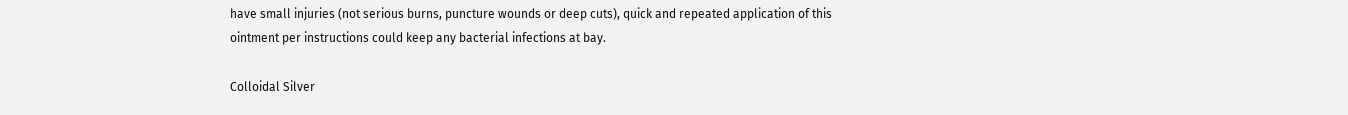have small injuries (not serious burns, puncture wounds or deep cuts), quick and repeated application of this ointment per instructions could keep any bacterial infections at bay.

Colloidal Silver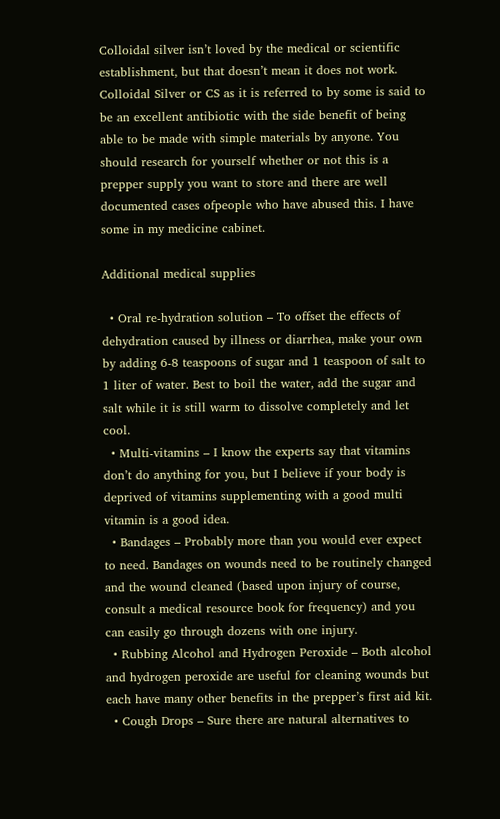Colloidal silver isn’t loved by the medical or scientific establishment, but that doesn’t mean it does not work. Colloidal Silver or CS as it is referred to by some is said to be an excellent antibiotic with the side benefit of being able to be made with simple materials by anyone. You should research for yourself whether or not this is a prepper supply you want to store and there are well documented cases ofpeople who have abused this. I have some in my medicine cabinet.

Additional medical supplies

  • Oral re-hydration solution – To offset the effects of dehydration caused by illness or diarrhea, make your own by adding 6-8 teaspoons of sugar and 1 teaspoon of salt to 1 liter of water. Best to boil the water, add the sugar and salt while it is still warm to dissolve completely and let cool.
  • Multi-vitamins – I know the experts say that vitamins don’t do anything for you, but I believe if your body is deprived of vitamins supplementing with a good multi vitamin is a good idea.
  • Bandages – Probably more than you would ever expect to need. Bandages on wounds need to be routinely changed and the wound cleaned (based upon injury of course, consult a medical resource book for frequency) and you can easily go through dozens with one injury.
  • Rubbing Alcohol and Hydrogen Peroxide – Both alcohol and hydrogen peroxide are useful for cleaning wounds but each have many other benefits in the prepper’s first aid kit.
  • Cough Drops – Sure there are natural alternatives to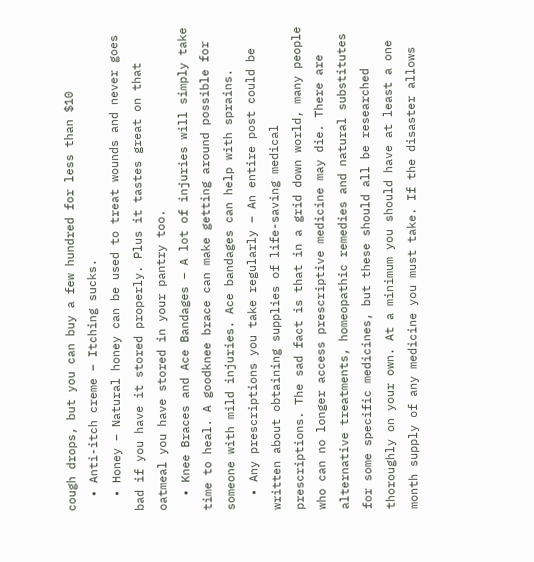cough drops, but you can buy a few hundred for less than $10
  • Anti-itch creme – Itching sucks.
  • Honey – Natural honey can be used to treat wounds and never goes bad if you have it stored properly. Plus it tastes great on that oatmeal you have stored in your pantry too.
  • Knee Braces and Ace Bandages – A lot of injuries will simply take time to heal. A goodknee brace can make getting around possible for someone with mild injuries. Ace bandages can help with sprains.
  • Any prescriptions you take regularly – An entire post could be written about obtaining supplies of life-saving medical prescriptions. The sad fact is that in a grid down world, many people who can no longer access prescriptive medicine may die. There are alternative treatments, homeopathic remedies and natural substitutes for some specific medicines, but these should all be researched thoroughly on your own. At a minimum you should have at least a one month supply of any medicine you must take. If the disaster allows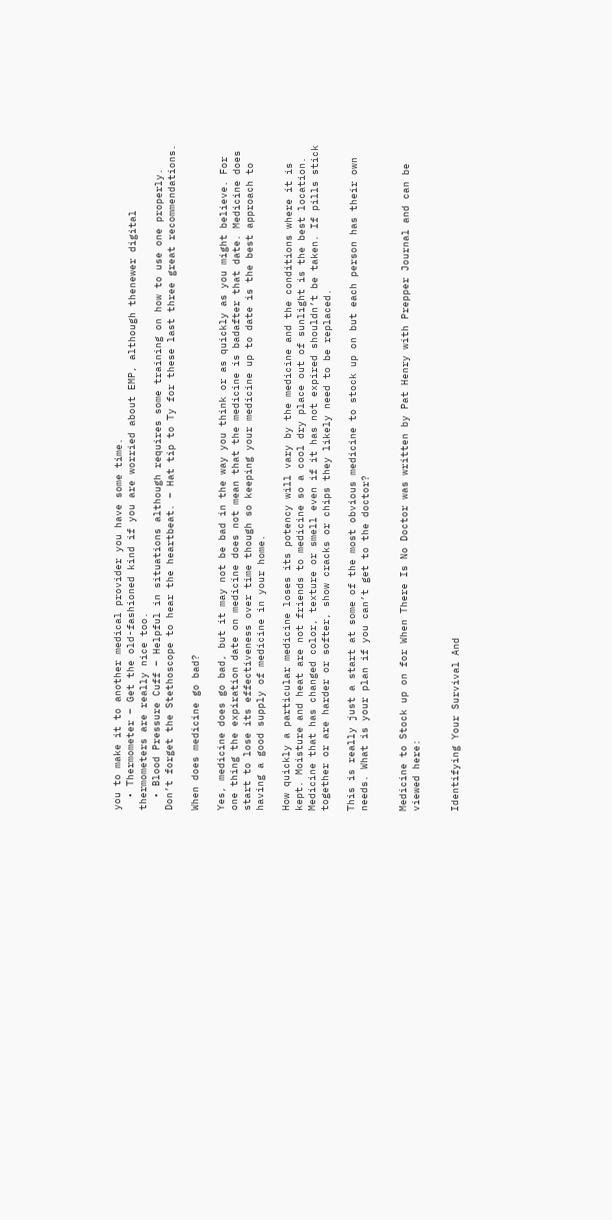you to make it to another medical provider you have some time.
  • Thermometer – Get the old-fashioned kind if you are worried about EMP, although thenewer digital thermometers are really nice too.
  • Blood Pressure Cuff – Helpful in situations although requires some training on how to use one properly. Don’t forget the Stethoscope to hear the heartbeat. – Hat tip to Ty for these last three great recommendations.

When does medicine go bad?

Yes, medicine does go bad, but it may not be bad in the way you think or as quickly as you might believe. For one thing the expiration date on medicine does not mean that the medicine is badafter that date. Medicine does start to lose its effectiveness over time though so keeping your medicine up to date is the best approach to having a good supply of medicine in your home.

How quickly a particular medicine loses its potency will vary by the medicine and the conditions where it is kept. Moisture and heat are not friends to medicine so a cool dry place out of sunlight is the best location. Medicine that has changed color, texture or smell even if it has not expired shouldn’t be taken. If pills stick together or are harder or softer, show cracks or chips they likely need to be replaced.

This is really just a start at some of the most obvious medicine to stock up on but each person has their own needs. What is your plan if you can’t get to the doctor?


Medicine to Stock up on for When There Is No Doctor was written by Pat Henry with Prepper Journal and can be viewed here:


Identifying Your Survival And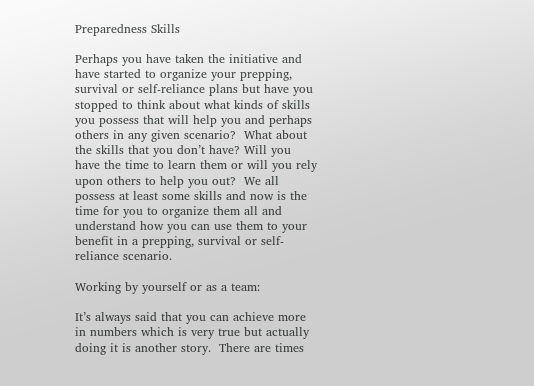Preparedness Skills

Perhaps you have taken the initiative and have started to organize your prepping, survival or self-reliance plans but have you stopped to think about what kinds of skills you possess that will help you and perhaps others in any given scenario?  What about the skills that you don’t have? Will you have the time to learn them or will you rely upon others to help you out?  We all possess at least some skills and now is the time for you to organize them all and understand how you can use them to your benefit in a prepping, survival or self-reliance scenario.

Working by yourself or as a team:

It’s always said that you can achieve more in numbers which is very true but actually doing it is another story.  There are times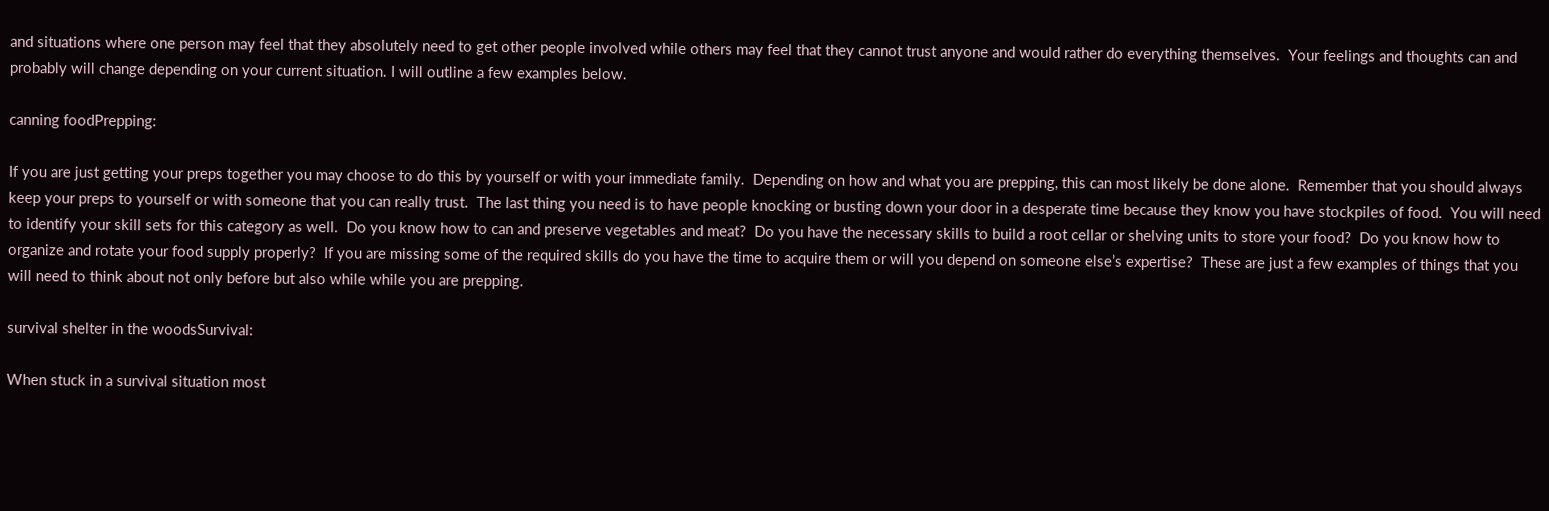and situations where one person may feel that they absolutely need to get other people involved while others may feel that they cannot trust anyone and would rather do everything themselves.  Your feelings and thoughts can and probably will change depending on your current situation. I will outline a few examples below.

canning foodPrepping:

If you are just getting your preps together you may choose to do this by yourself or with your immediate family.  Depending on how and what you are prepping, this can most likely be done alone.  Remember that you should always keep your preps to yourself or with someone that you can really trust.  The last thing you need is to have people knocking or busting down your door in a desperate time because they know you have stockpiles of food.  You will need to identify your skill sets for this category as well.  Do you know how to can and preserve vegetables and meat?  Do you have the necessary skills to build a root cellar or shelving units to store your food?  Do you know how to organize and rotate your food supply properly?  If you are missing some of the required skills do you have the time to acquire them or will you depend on someone else’s expertise?  These are just a few examples of things that you will need to think about not only before but also while while you are prepping.

survival shelter in the woodsSurvival:

When stuck in a survival situation most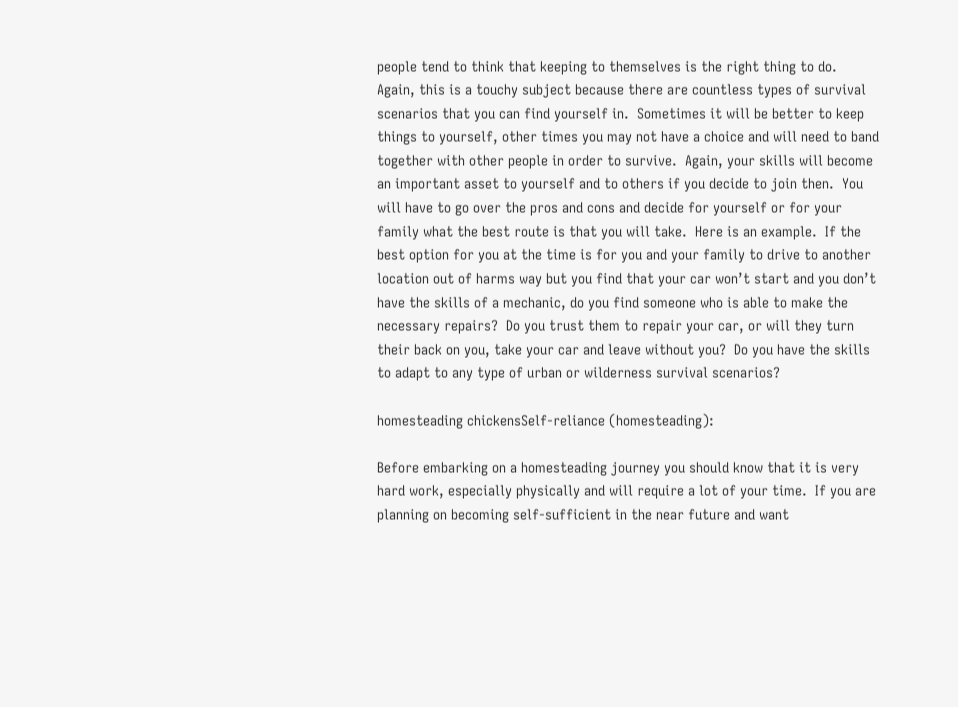people tend to think that keeping to themselves is the right thing to do.  Again, this is a touchy subject because there are countless types of survival scenarios that you can find yourself in.  Sometimes it will be better to keep things to yourself, other times you may not have a choice and will need to band together with other people in order to survive.  Again, your skills will become an important asset to yourself and to others if you decide to join then.  You will have to go over the pros and cons and decide for yourself or for your family what the best route is that you will take.  Here is an example.  If the best option for you at the time is for you and your family to drive to another location out of harms way but you find that your car won’t start and you don’t have the skills of a mechanic, do you find someone who is able to make the necessary repairs?  Do you trust them to repair your car, or will they turn their back on you, take your car and leave without you?  Do you have the skills to adapt to any type of urban or wilderness survival scenarios?

homesteading chickensSelf-reliance (homesteading):

Before embarking on a homesteading journey you should know that it is very hard work, especially physically and will require a lot of your time.  If you are planning on becoming self-sufficient in the near future and want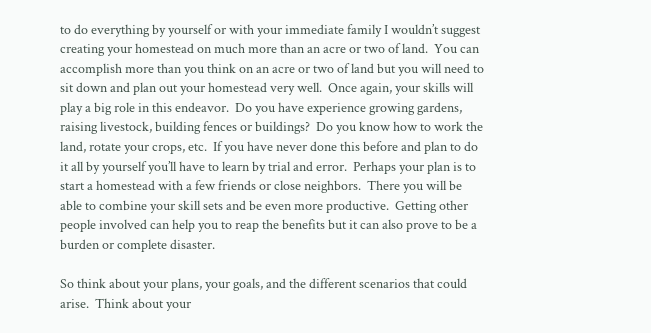to do everything by yourself or with your immediate family I wouldn’t suggest creating your homestead on much more than an acre or two of land.  You can accomplish more than you think on an acre or two of land but you will need to sit down and plan out your homestead very well.  Once again, your skills will play a big role in this endeavor.  Do you have experience growing gardens, raising livestock, building fences or buildings?  Do you know how to work the land, rotate your crops, etc.  If you have never done this before and plan to do it all by yourself you’ll have to learn by trial and error.  Perhaps your plan is to start a homestead with a few friends or close neighbors.  There you will be able to combine your skill sets and be even more productive.  Getting other people involved can help you to reap the benefits but it can also prove to be a burden or complete disaster.

So think about your plans, your goals, and the different scenarios that could arise.  Think about your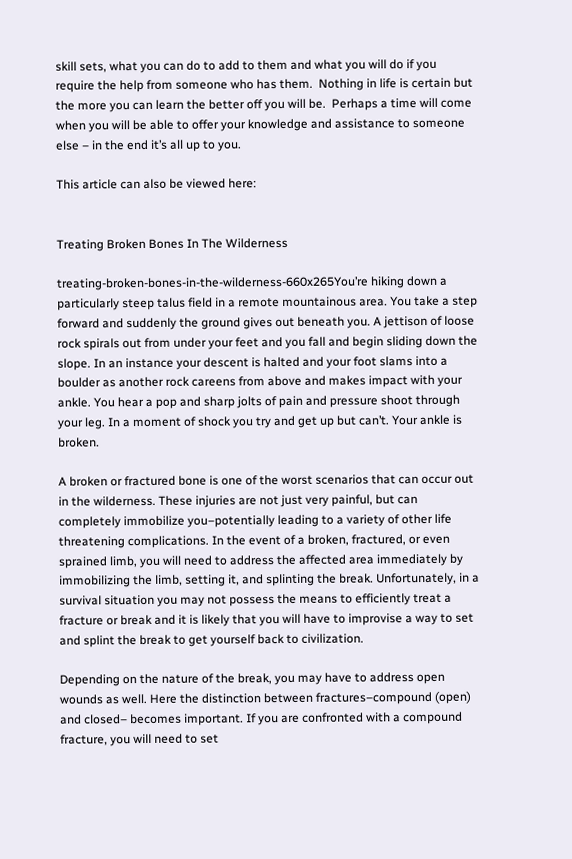skill sets, what you can do to add to them and what you will do if you require the help from someone who has them.  Nothing in life is certain but the more you can learn the better off you will be.  Perhaps a time will come when you will be able to offer your knowledge and assistance to someone else – in the end it’s all up to you.

This article can also be viewed here:


Treating Broken Bones In The Wilderness

treating-broken-bones-in-the-wilderness-660x265You’re hiking down a particularly steep talus field in a remote mountainous area. You take a step forward and suddenly the ground gives out beneath you. A jettison of loose rock spirals out from under your feet and you fall and begin sliding down the slope. In an instance your descent is halted and your foot slams into a boulder as another rock careens from above and makes impact with your ankle. You hear a pop and sharp jolts of pain and pressure shoot through your leg. In a moment of shock you try and get up but can’t. Your ankle is broken.

A broken or fractured bone is one of the worst scenarios that can occur out in the wilderness. These injuries are not just very painful, but can completely immobilize you–potentially leading to a variety of other life threatening complications. In the event of a broken, fractured, or even sprained limb, you will need to address the affected area immediately by immobilizing the limb, setting it, and splinting the break. Unfortunately, in a survival situation you may not possess the means to efficiently treat a fracture or break and it is likely that you will have to improvise a way to set and splint the break to get yourself back to civilization.

Depending on the nature of the break, you may have to address open wounds as well. Here the distinction between fractures–compound (open) and closed– becomes important. If you are confronted with a compound fracture, you will need to set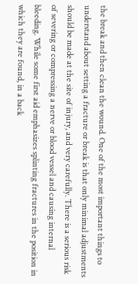the break and then clean the wound. One of the most important things to understand about setting a fracture or break is that only minimal adjustments should be made at the site of injury, and very carefully. There is a serious risk of severing or compressing a nerve or blood vessel and causing internal bleeding. While some first aid emphasizes splinting fractures in the position in which they are found, in a back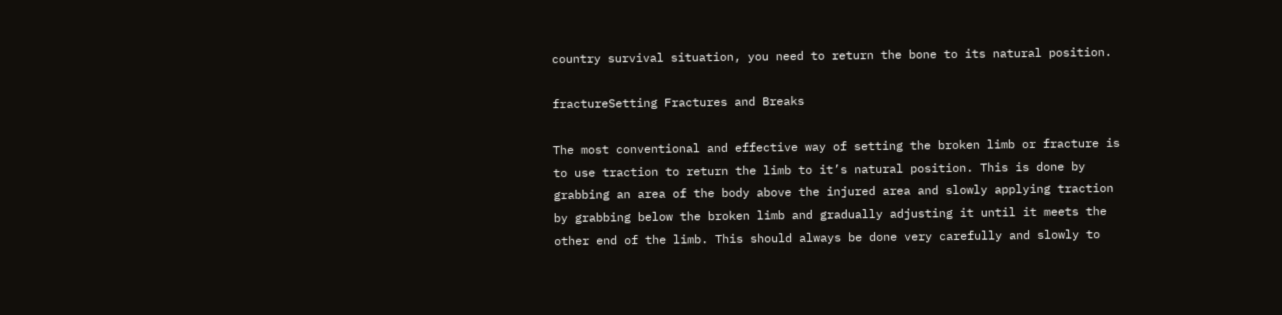country survival situation, you need to return the bone to its natural position.

fractureSetting Fractures and Breaks

The most conventional and effective way of setting the broken limb or fracture is to use traction to return the limb to it’s natural position. This is done by grabbing an area of the body above the injured area and slowly applying traction by grabbing below the broken limb and gradually adjusting it until it meets the other end of the limb. This should always be done very carefully and slowly to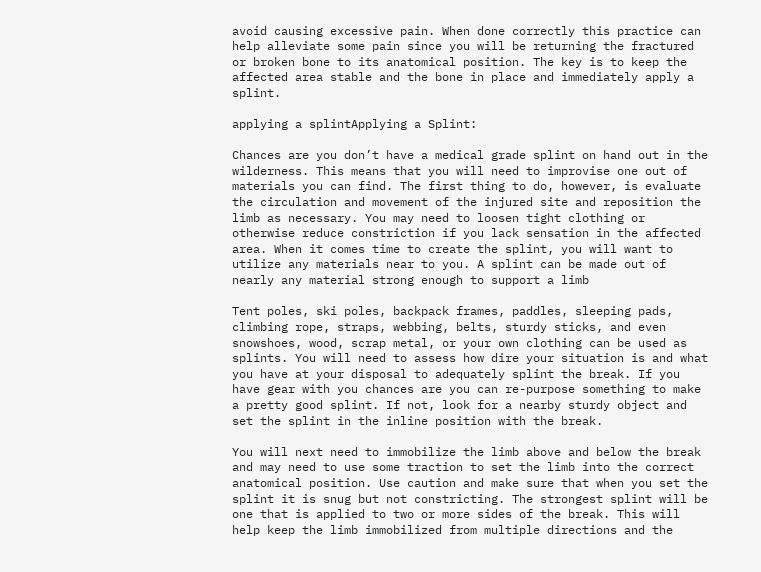avoid causing excessive pain. When done correctly this practice can help alleviate some pain since you will be returning the fractured or broken bone to its anatomical position. The key is to keep the affected area stable and the bone in place and immediately apply a splint.

applying a splintApplying a Splint:

Chances are you don’t have a medical grade splint on hand out in the wilderness. This means that you will need to improvise one out of materials you can find. The first thing to do, however, is evaluate the circulation and movement of the injured site and reposition the limb as necessary. You may need to loosen tight clothing or otherwise reduce constriction if you lack sensation in the affected area. When it comes time to create the splint, you will want to utilize any materials near to you. A splint can be made out of nearly any material strong enough to support a limb

Tent poles, ski poles, backpack frames, paddles, sleeping pads, climbing rope, straps, webbing, belts, sturdy sticks, and even snowshoes, wood, scrap metal, or your own clothing can be used as splints. You will need to assess how dire your situation is and what you have at your disposal to adequately splint the break. If you have gear with you chances are you can re-purpose something to make a pretty good splint. If not, look for a nearby sturdy object and set the splint in the inline position with the break.

You will next need to immobilize the limb above and below the break and may need to use some traction to set the limb into the correct anatomical position. Use caution and make sure that when you set the splint it is snug but not constricting. The strongest splint will be one that is applied to two or more sides of the break. This will help keep the limb immobilized from multiple directions and the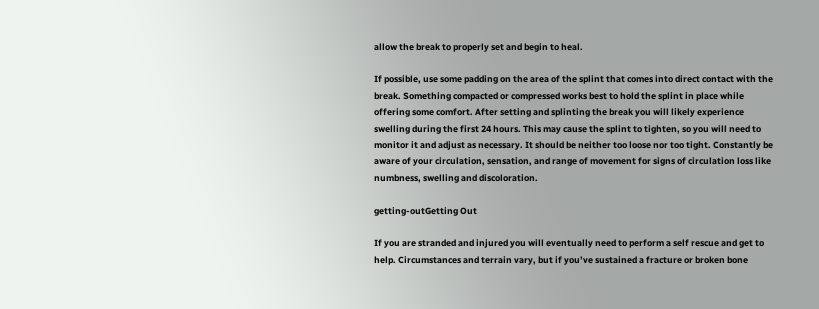allow the break to properly set and begin to heal.

If possible, use some padding on the area of the splint that comes into direct contact with the break. Something compacted or compressed works best to hold the splint in place while offering some comfort. After setting and splinting the break you will likely experience swelling during the first 24 hours. This may cause the splint to tighten, so you will need to monitor it and adjust as necessary. It should be neither too loose nor too tight. Constantly be aware of your circulation, sensation, and range of movement for signs of circulation loss like numbness, swelling and discoloration.

getting-outGetting Out

If you are stranded and injured you will eventually need to perform a self rescue and get to help. Circumstances and terrain vary, but if you’ve sustained a fracture or broken bone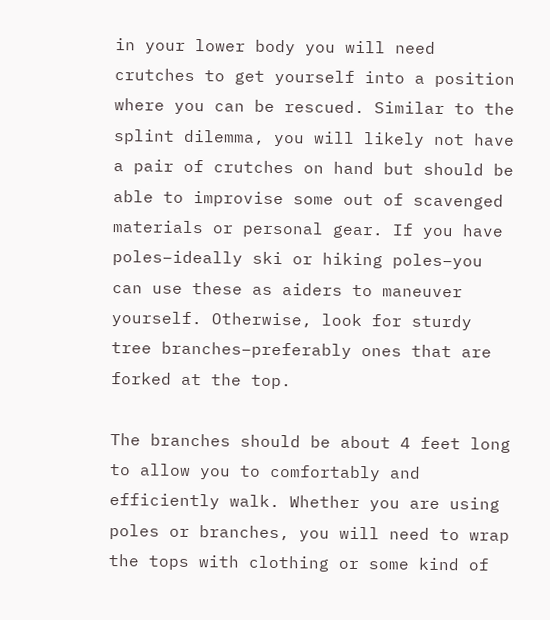in your lower body you will need crutches to get yourself into a position where you can be rescued. Similar to the splint dilemma, you will likely not have a pair of crutches on hand but should be able to improvise some out of scavenged materials or personal gear. If you have poles–ideally ski or hiking poles–you can use these as aiders to maneuver yourself. Otherwise, look for sturdy tree branches–preferably ones that are forked at the top.

The branches should be about 4 feet long to allow you to comfortably and efficiently walk. Whether you are using poles or branches, you will need to wrap the tops with clothing or some kind of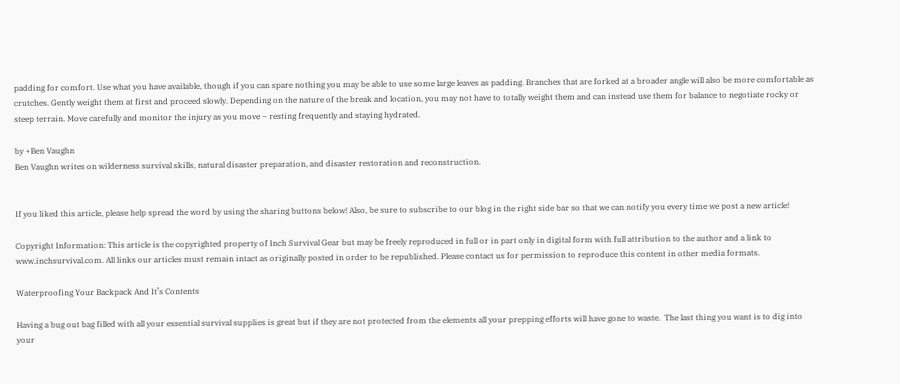padding for comfort. Use what you have available, though if you can spare nothing you may be able to use some large leaves as padding. Branches that are forked at a broader angle will also be more comfortable as crutches. Gently weight them at first and proceed slowly. Depending on the nature of the break and location, you may not have to totally weight them and can instead use them for balance to negotiate rocky or steep terrain. Move carefully and monitor the injury as you move – resting frequently and staying hydrated.

by +Ben Vaughn
Ben Vaughn writes on wilderness survival skills, natural disaster preparation, and disaster restoration and reconstruction.


If you liked this article, please help spread the word by using the sharing buttons below! Also, be sure to subscribe to our blog in the right side bar so that we can notify you every time we post a new article!

Copyright Information: This article is the copyrighted property of Inch Survival Gear but may be freely reproduced in full or in part only in digital form with full attribution to the author and a link to www.inchsurvival.com. All links our articles must remain intact as originally posted in order to be republished. Please contact us for permission to reproduce this content in other media formats.

Waterproofing Your Backpack And It’s Contents

Having a bug out bag filled with all your essential survival supplies is great but if they are not protected from the elements all your prepping efforts will have gone to waste.  The last thing you want is to dig into your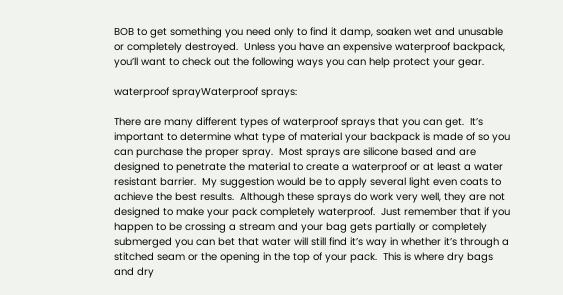BOB to get something you need only to find it damp, soaken wet and unusable or completely destroyed.  Unless you have an expensive waterproof backpack, you’ll want to check out the following ways you can help protect your gear.

waterproof sprayWaterproof sprays:

There are many different types of waterproof sprays that you can get.  It’s important to determine what type of material your backpack is made of so you can purchase the proper spray.  Most sprays are silicone based and are designed to penetrate the material to create a waterproof or at least a water resistant barrier.  My suggestion would be to apply several light even coats to achieve the best results.  Although these sprays do work very well, they are not designed to make your pack completely waterproof.  Just remember that if you happen to be crossing a stream and your bag gets partially or completely submerged you can bet that water will still find it’s way in whether it’s through a stitched seam or the opening in the top of your pack.  This is where dry bags and dry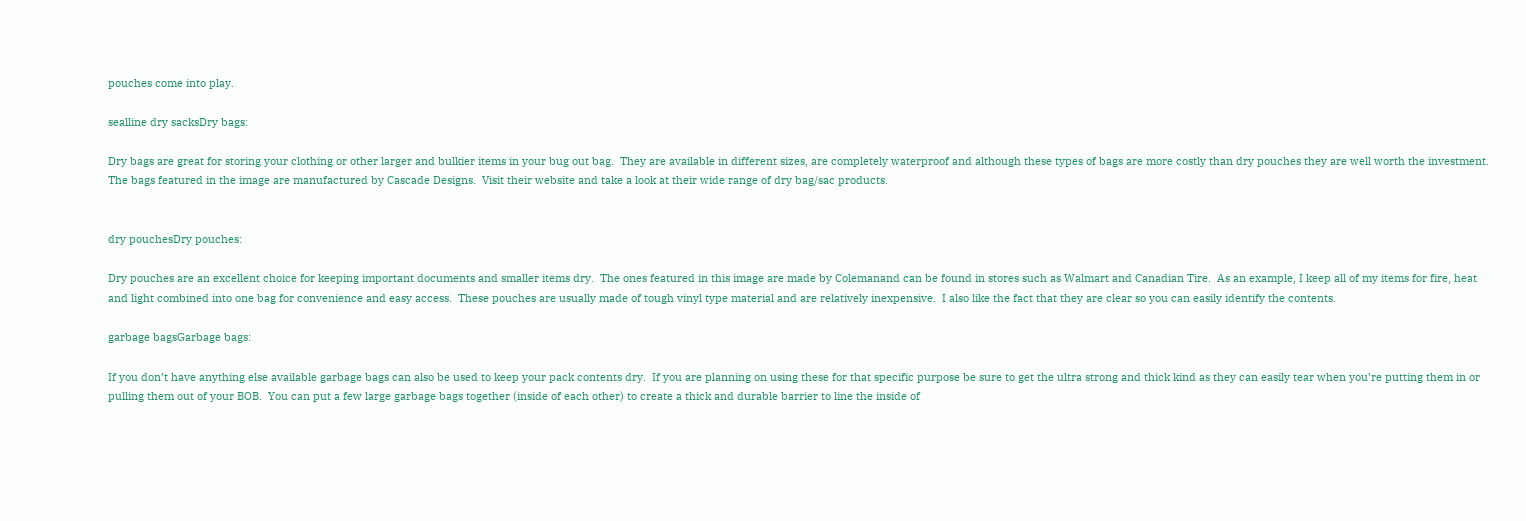pouches come into play.

sealline dry sacksDry bags:

Dry bags are great for storing your clothing or other larger and bulkier items in your bug out bag.  They are available in different sizes, are completely waterproof and although these types of bags are more costly than dry pouches they are well worth the investment.  The bags featured in the image are manufactured by Cascade Designs.  Visit their website and take a look at their wide range of dry bag/sac products.


dry pouchesDry pouches:

Dry pouches are an excellent choice for keeping important documents and smaller items dry.  The ones featured in this image are made by Colemanand can be found in stores such as Walmart and Canadian Tire.  As an example, I keep all of my items for fire, heat and light combined into one bag for convenience and easy access.  These pouches are usually made of tough vinyl type material and are relatively inexpensive.  I also like the fact that they are clear so you can easily identify the contents.

garbage bagsGarbage bags:

If you don’t have anything else available garbage bags can also be used to keep your pack contents dry.  If you are planning on using these for that specific purpose be sure to get the ultra strong and thick kind as they can easily tear when you’re putting them in or pulling them out of your BOB.  You can put a few large garbage bags together (inside of each other) to create a thick and durable barrier to line the inside of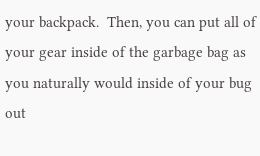your backpack.  Then, you can put all of your gear inside of the garbage bag as you naturally would inside of your bug out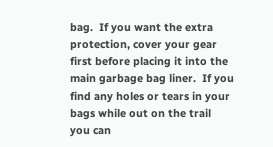bag.  If you want the extra protection, cover your gear first before placing it into the main garbage bag liner.  If you find any holes or tears in your bags while out on the trail  you can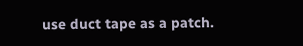use duct tape as a patch.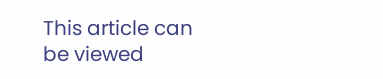This article can be viewed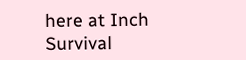here at Inch Survival